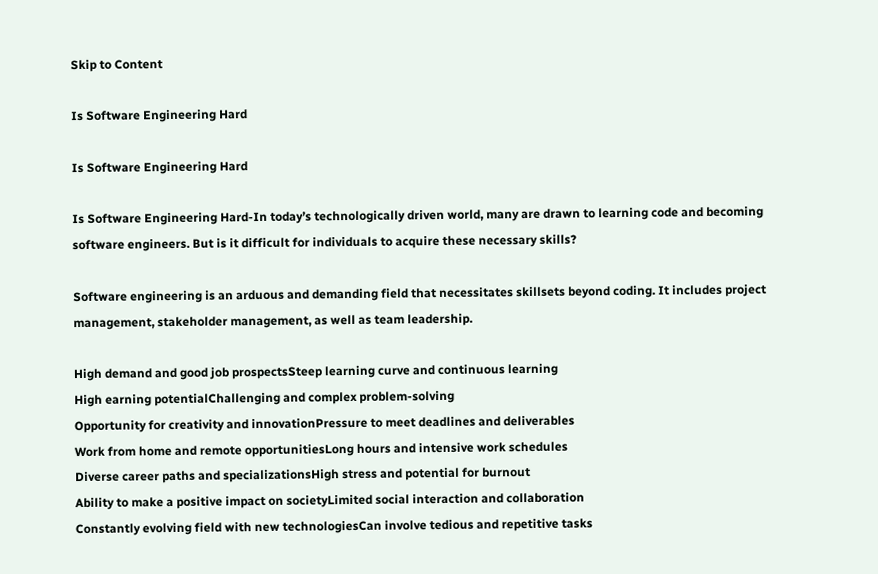Skip to Content

Is Software Engineering Hard

Is Software Engineering Hard

Is Software Engineering Hard-In today’s technologically driven world, many are drawn to learning code and becoming software engineers. But is it difficult for individuals to acquire these necessary skills?

Software engineering is an arduous and demanding field that necessitates skillsets beyond coding. It includes project management, stakeholder management, as well as team leadership.

High demand and good job prospectsSteep learning curve and continuous learning
High earning potentialChallenging and complex problem-solving
Opportunity for creativity and innovationPressure to meet deadlines and deliverables
Work from home and remote opportunitiesLong hours and intensive work schedules
Diverse career paths and specializationsHigh stress and potential for burnout
Ability to make a positive impact on societyLimited social interaction and collaboration
Constantly evolving field with new technologiesCan involve tedious and repetitive tasks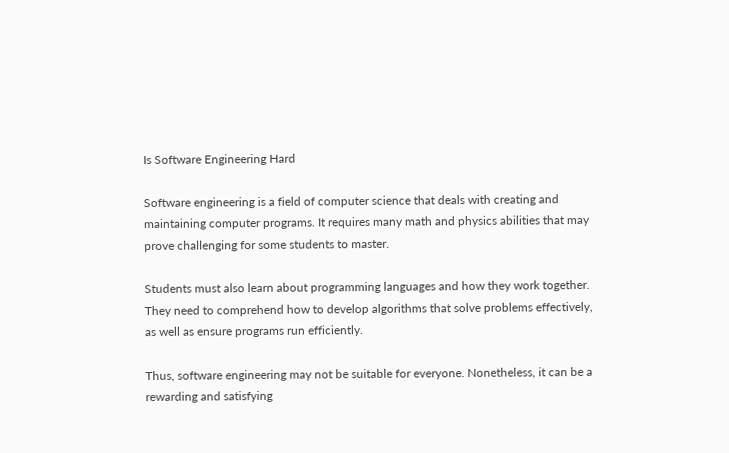Is Software Engineering Hard

Software engineering is a field of computer science that deals with creating and maintaining computer programs. It requires many math and physics abilities that may prove challenging for some students to master.

Students must also learn about programming languages and how they work together. They need to comprehend how to develop algorithms that solve problems effectively, as well as ensure programs run efficiently.

Thus, software engineering may not be suitable for everyone. Nonetheless, it can be a rewarding and satisfying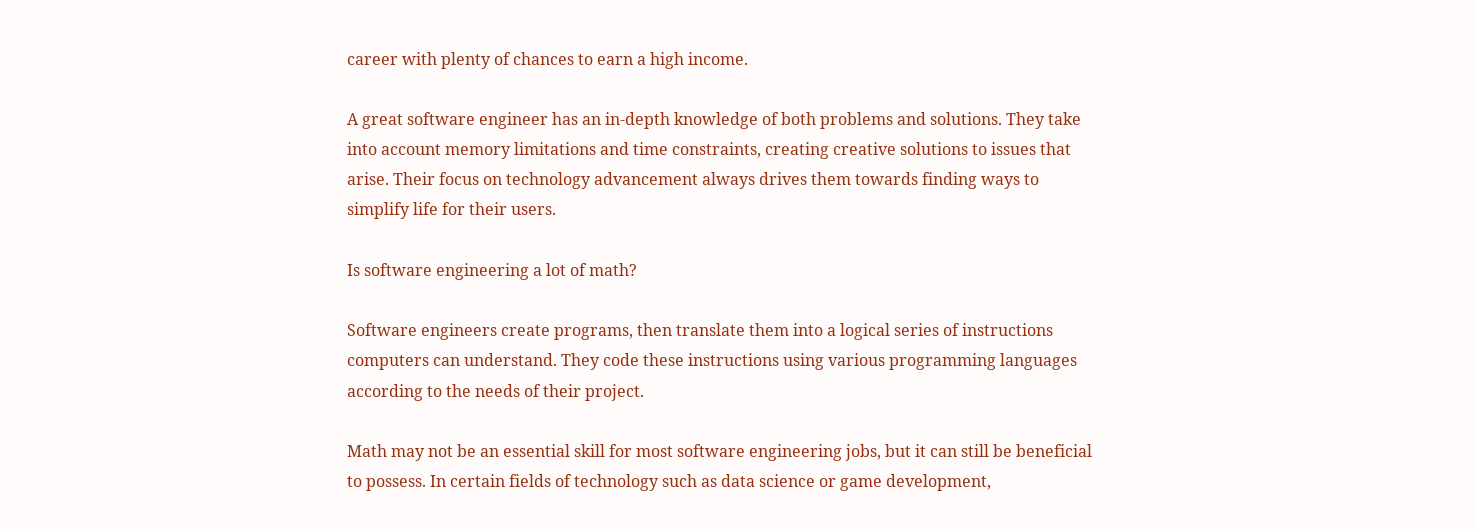career with plenty of chances to earn a high income.

A great software engineer has an in-depth knowledge of both problems and solutions. They take into account memory limitations and time constraints, creating creative solutions to issues that arise. Their focus on technology advancement always drives them towards finding ways to simplify life for their users.

Is software engineering a lot of math?

Software engineers create programs, then translate them into a logical series of instructions computers can understand. They code these instructions using various programming languages according to the needs of their project.

Math may not be an essential skill for most software engineering jobs, but it can still be beneficial to possess. In certain fields of technology such as data science or game development,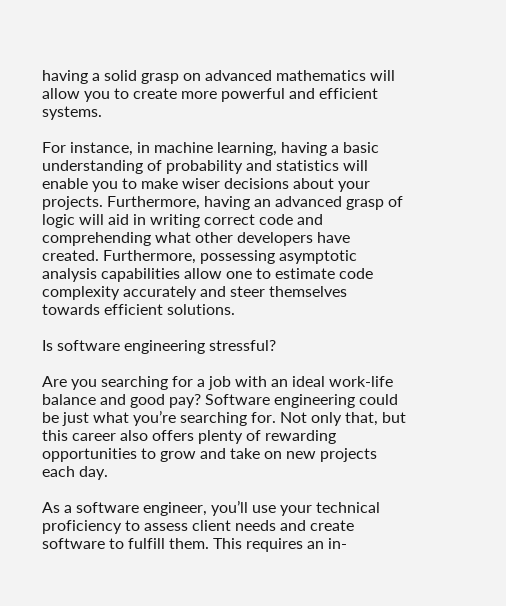having a solid grasp on advanced mathematics will allow you to create more powerful and efficient systems.

For instance, in machine learning, having a basic understanding of probability and statistics will enable you to make wiser decisions about your projects. Furthermore, having an advanced grasp of logic will aid in writing correct code and comprehending what other developers have created. Furthermore, possessing asymptotic analysis capabilities allow one to estimate code complexity accurately and steer themselves towards efficient solutions.

Is software engineering stressful?

Are you searching for a job with an ideal work-life balance and good pay? Software engineering could be just what you’re searching for. Not only that, but this career also offers plenty of rewarding opportunities to grow and take on new projects each day.

As a software engineer, you’ll use your technical proficiency to assess client needs and create software to fulfill them. This requires an in-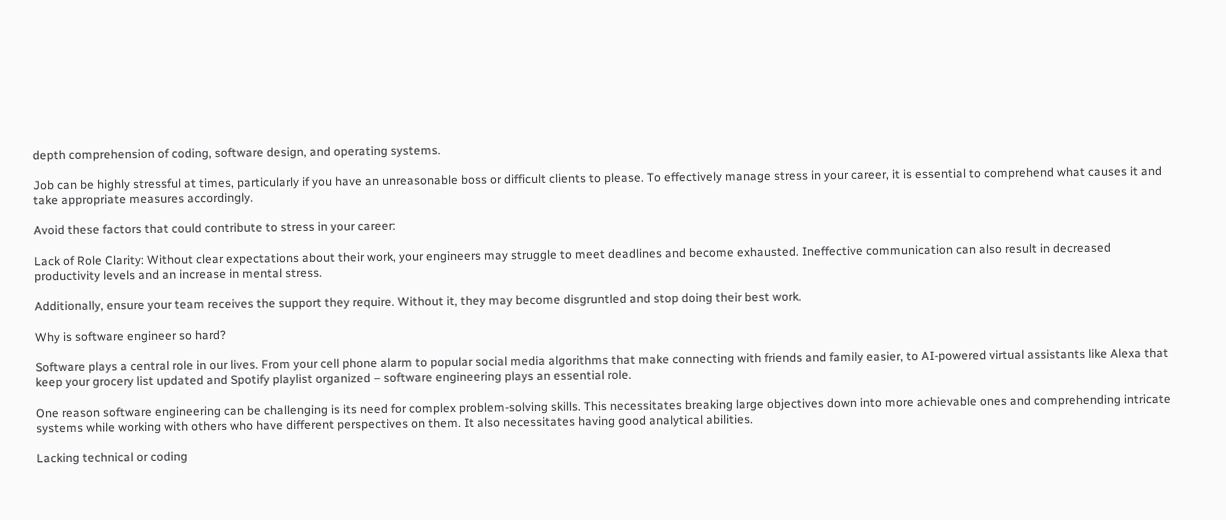depth comprehension of coding, software design, and operating systems.

Job can be highly stressful at times, particularly if you have an unreasonable boss or difficult clients to please. To effectively manage stress in your career, it is essential to comprehend what causes it and take appropriate measures accordingly.

Avoid these factors that could contribute to stress in your career:

Lack of Role Clarity: Without clear expectations about their work, your engineers may struggle to meet deadlines and become exhausted. Ineffective communication can also result in decreased productivity levels and an increase in mental stress.

Additionally, ensure your team receives the support they require. Without it, they may become disgruntled and stop doing their best work.

Why is software engineer so hard?

Software plays a central role in our lives. From your cell phone alarm to popular social media algorithms that make connecting with friends and family easier, to AI-powered virtual assistants like Alexa that keep your grocery list updated and Spotify playlist organized – software engineering plays an essential role.

One reason software engineering can be challenging is its need for complex problem-solving skills. This necessitates breaking large objectives down into more achievable ones and comprehending intricate systems while working with others who have different perspectives on them. It also necessitates having good analytical abilities.

Lacking technical or coding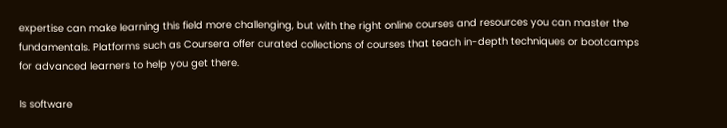expertise can make learning this field more challenging, but with the right online courses and resources you can master the fundamentals. Platforms such as Coursera offer curated collections of courses that teach in-depth techniques or bootcamps for advanced learners to help you get there.

Is software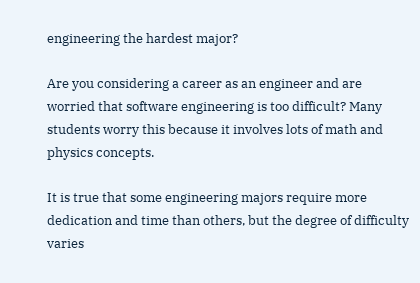engineering the hardest major?

Are you considering a career as an engineer and are worried that software engineering is too difficult? Many students worry this because it involves lots of math and physics concepts.

It is true that some engineering majors require more dedication and time than others, but the degree of difficulty varies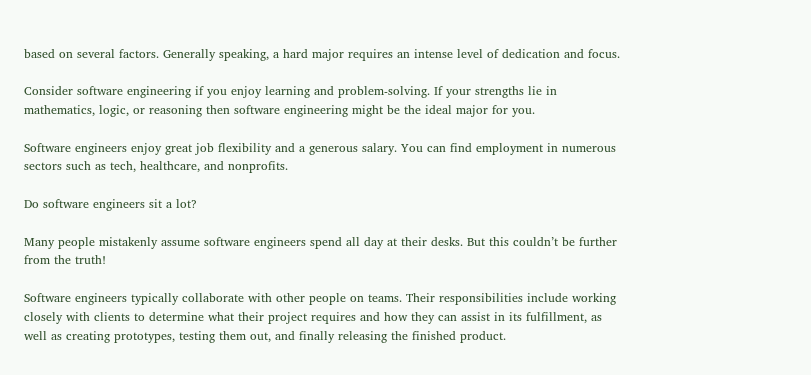based on several factors. Generally speaking, a hard major requires an intense level of dedication and focus.

Consider software engineering if you enjoy learning and problem-solving. If your strengths lie in mathematics, logic, or reasoning then software engineering might be the ideal major for you.

Software engineers enjoy great job flexibility and a generous salary. You can find employment in numerous sectors such as tech, healthcare, and nonprofits.

Do software engineers sit a lot?

Many people mistakenly assume software engineers spend all day at their desks. But this couldn’t be further from the truth!

Software engineers typically collaborate with other people on teams. Their responsibilities include working closely with clients to determine what their project requires and how they can assist in its fulfillment, as well as creating prototypes, testing them out, and finally releasing the finished product.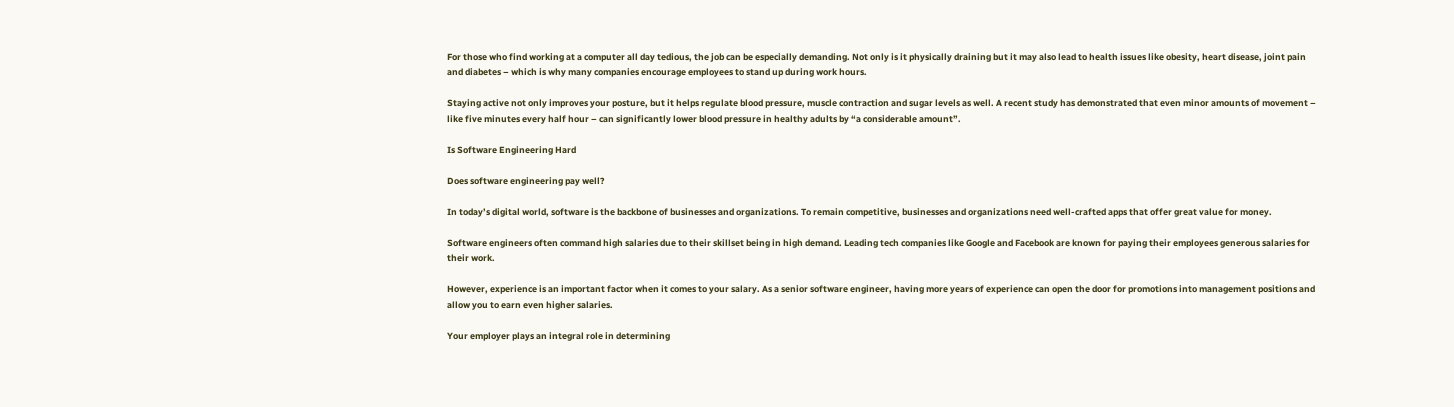For those who find working at a computer all day tedious, the job can be especially demanding. Not only is it physically draining but it may also lead to health issues like obesity, heart disease, joint pain and diabetes – which is why many companies encourage employees to stand up during work hours.

Staying active not only improves your posture, but it helps regulate blood pressure, muscle contraction and sugar levels as well. A recent study has demonstrated that even minor amounts of movement – like five minutes every half hour – can significantly lower blood pressure in healthy adults by “a considerable amount”.

Is Software Engineering Hard

Does software engineering pay well?

In today’s digital world, software is the backbone of businesses and organizations. To remain competitive, businesses and organizations need well-crafted apps that offer great value for money.

Software engineers often command high salaries due to their skillset being in high demand. Leading tech companies like Google and Facebook are known for paying their employees generous salaries for their work.

However, experience is an important factor when it comes to your salary. As a senior software engineer, having more years of experience can open the door for promotions into management positions and allow you to earn even higher salaries.

Your employer plays an integral role in determining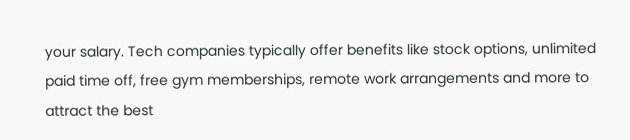your salary. Tech companies typically offer benefits like stock options, unlimited paid time off, free gym memberships, remote work arrangements and more to attract the best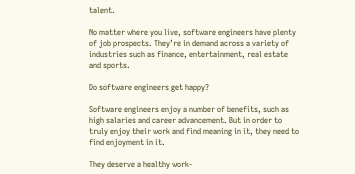talent.

No matter where you live, software engineers have plenty of job prospects. They’re in demand across a variety of industries such as finance, entertainment, real estate and sports.

Do software engineers get happy?

Software engineers enjoy a number of benefits, such as high salaries and career advancement. But in order to truly enjoy their work and find meaning in it, they need to find enjoyment in it.

They deserve a healthy work-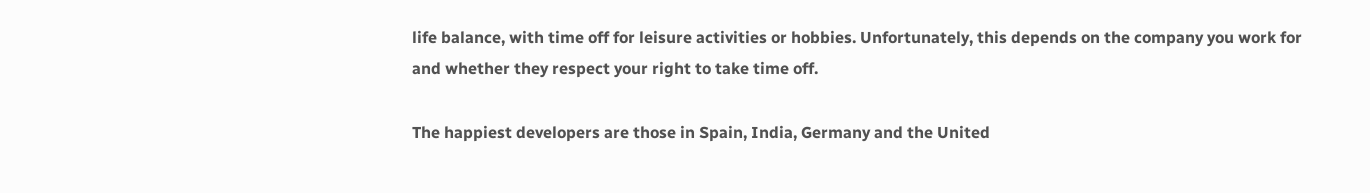life balance, with time off for leisure activities or hobbies. Unfortunately, this depends on the company you work for and whether they respect your right to take time off.

The happiest developers are those in Spain, India, Germany and the United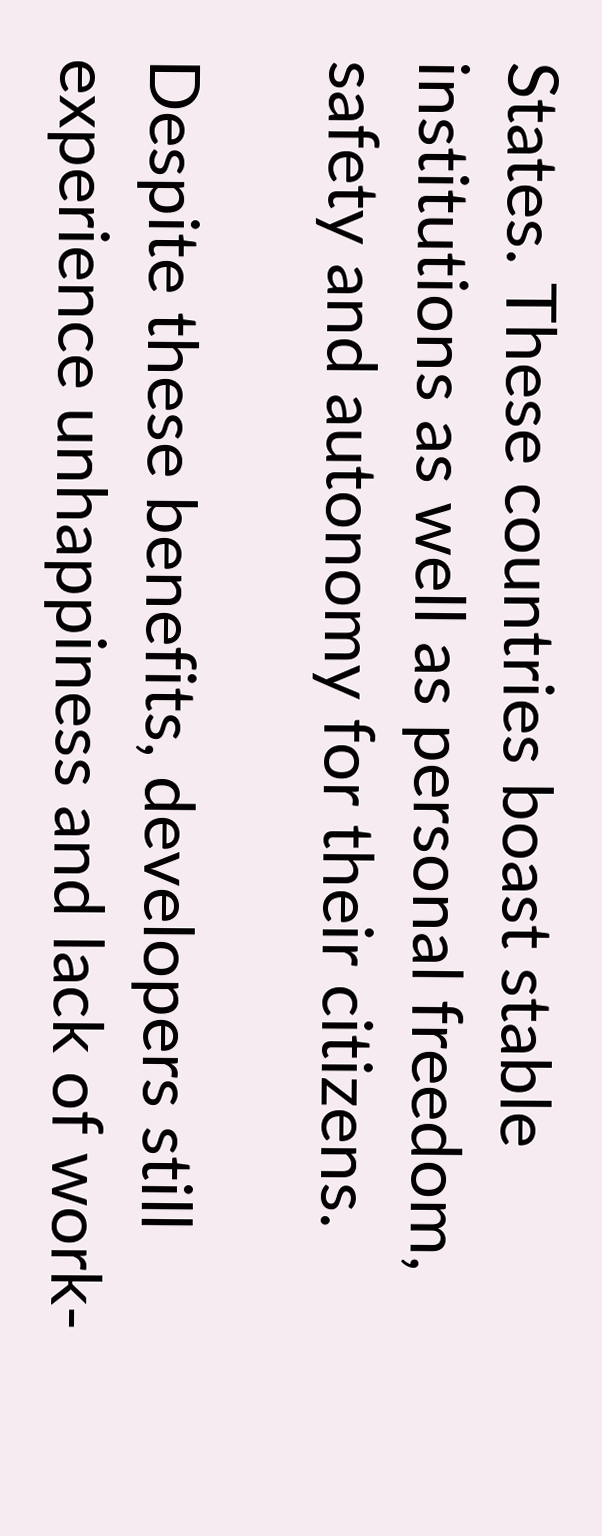States. These countries boast stable institutions as well as personal freedom, safety and autonomy for their citizens.

Despite these benefits, developers still experience unhappiness and lack of work-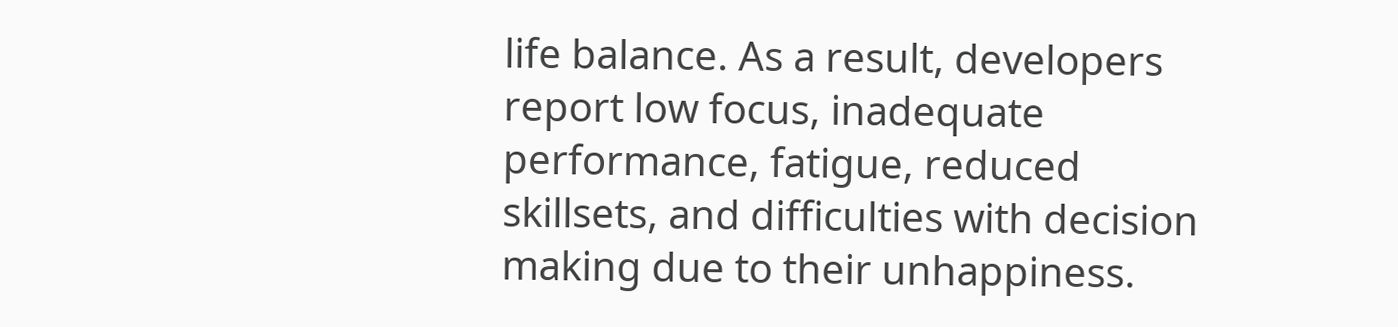life balance. As a result, developers report low focus, inadequate performance, fatigue, reduced skillsets, and difficulties with decision making due to their unhappiness.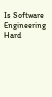Is Software Engineering Hard